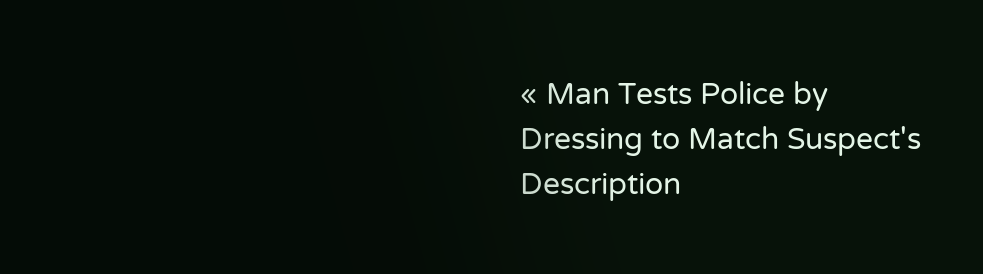« Man Tests Police by Dressing to Match Suspect's Description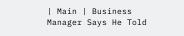| Main | Business Manager Says He Told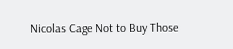Nicolas Cage Not to Buy Those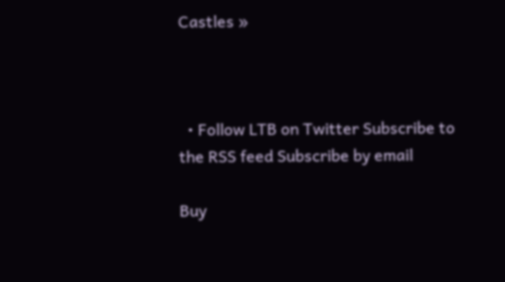Castles »



  • Follow LTB on Twitter Subscribe to the RSS feed Subscribe by email

Buy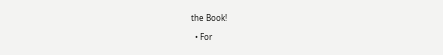the Book!

  • For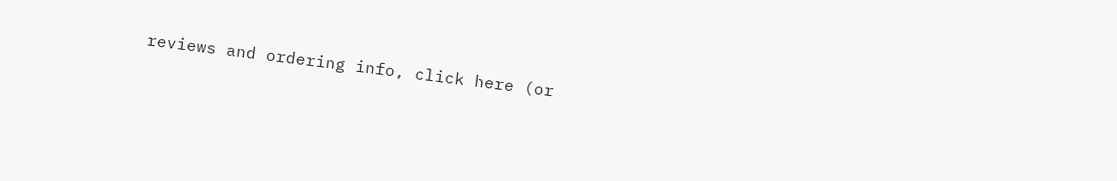reviews and ordering info, click here (or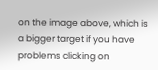on the image above, which is a bigger target if you have problems clicking on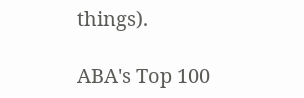things).

ABA's Top 100